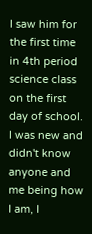I saw him for the first time in 4th period science class on the first day of school. I was new and didn't know anyone and me being how I am, I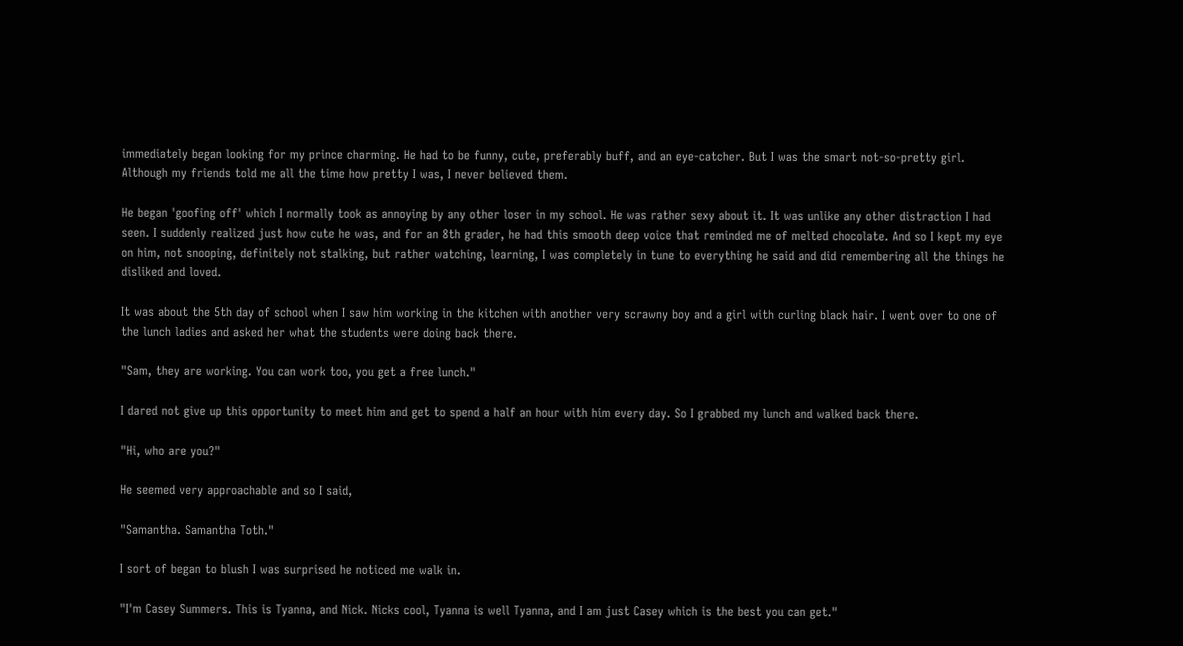immediately began looking for my prince charming. He had to be funny, cute, preferably buff, and an eye-catcher. But I was the smart not-so-pretty girl. Although my friends told me all the time how pretty I was, I never believed them.

He began 'goofing off' which I normally took as annoying by any other loser in my school. He was rather sexy about it. It was unlike any other distraction I had seen. I suddenly realized just how cute he was, and for an 8th grader, he had this smooth deep voice that reminded me of melted chocolate. And so I kept my eye on him, not snooping, definitely not stalking, but rather watching, learning, I was completely in tune to everything he said and did remembering all the things he disliked and loved.

It was about the 5th day of school when I saw him working in the kitchen with another very scrawny boy and a girl with curling black hair. I went over to one of the lunch ladies and asked her what the students were doing back there.

"Sam, they are working. You can work too, you get a free lunch."

I dared not give up this opportunity to meet him and get to spend a half an hour with him every day. So I grabbed my lunch and walked back there.

"Hi, who are you?"

He seemed very approachable and so I said,

"Samantha. Samantha Toth."

I sort of began to blush I was surprised he noticed me walk in.

"I'm Casey Summers. This is Tyanna, and Nick. Nicks cool, Tyanna is well Tyanna, and I am just Casey which is the best you can get."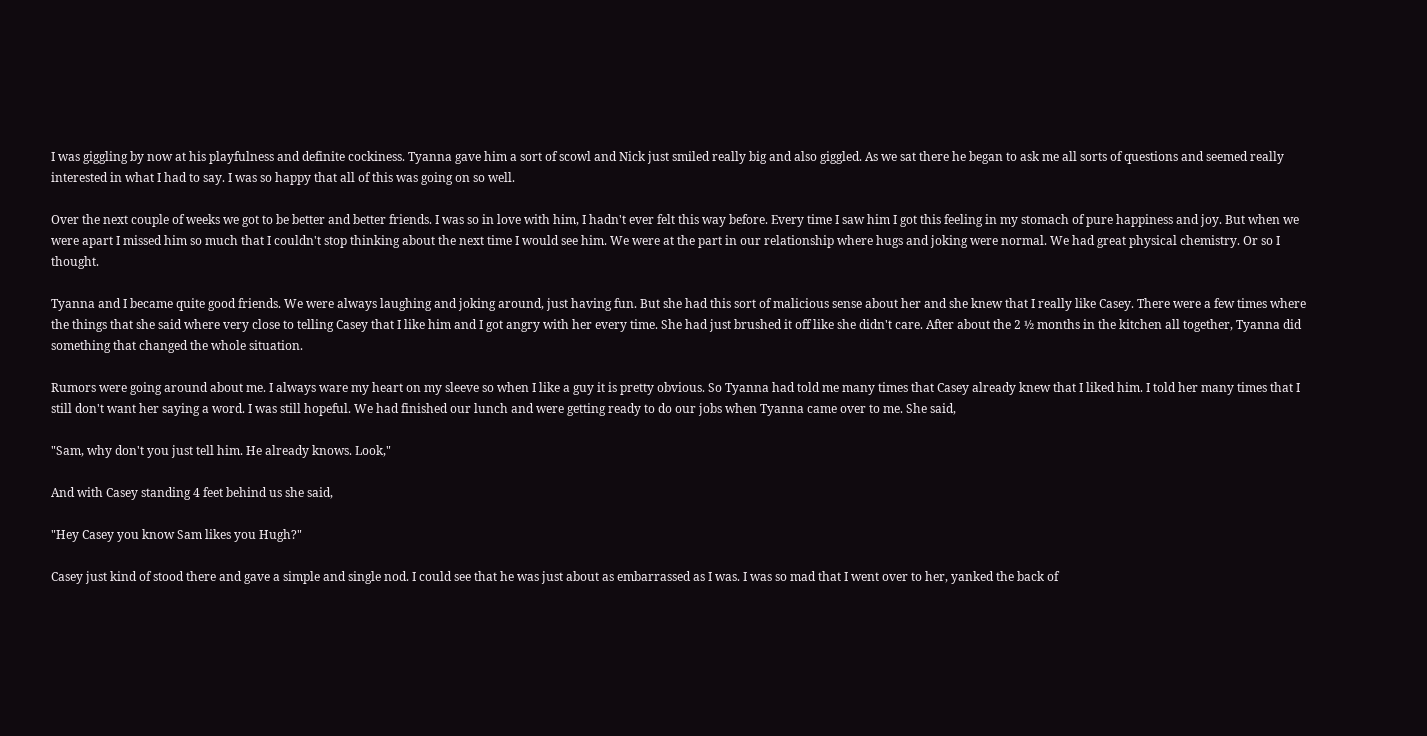I was giggling by now at his playfulness and definite cockiness. Tyanna gave him a sort of scowl and Nick just smiled really big and also giggled. As we sat there he began to ask me all sorts of questions and seemed really interested in what I had to say. I was so happy that all of this was going on so well.

Over the next couple of weeks we got to be better and better friends. I was so in love with him, I hadn't ever felt this way before. Every time I saw him I got this feeling in my stomach of pure happiness and joy. But when we were apart I missed him so much that I couldn't stop thinking about the next time I would see him. We were at the part in our relationship where hugs and joking were normal. We had great physical chemistry. Or so I thought.

Tyanna and I became quite good friends. We were always laughing and joking around, just having fun. But she had this sort of malicious sense about her and she knew that I really like Casey. There were a few times where the things that she said where very close to telling Casey that I like him and I got angry with her every time. She had just brushed it off like she didn't care. After about the 2 ½ months in the kitchen all together, Tyanna did something that changed the whole situation.

Rumors were going around about me. I always ware my heart on my sleeve so when I like a guy it is pretty obvious. So Tyanna had told me many times that Casey already knew that I liked him. I told her many times that I still don't want her saying a word. I was still hopeful. We had finished our lunch and were getting ready to do our jobs when Tyanna came over to me. She said,

"Sam, why don't you just tell him. He already knows. Look,"

And with Casey standing 4 feet behind us she said,

"Hey Casey you know Sam likes you Hugh?"

Casey just kind of stood there and gave a simple and single nod. I could see that he was just about as embarrassed as I was. I was so mad that I went over to her, yanked the back of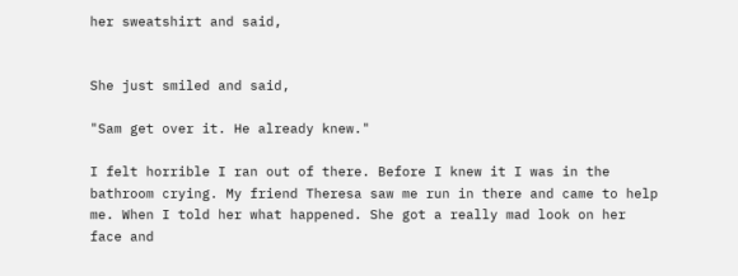her sweatshirt and said,


She just smiled and said,

"Sam get over it. He already knew."

I felt horrible I ran out of there. Before I knew it I was in the bathroom crying. My friend Theresa saw me run in there and came to help me. When I told her what happened. She got a really mad look on her face and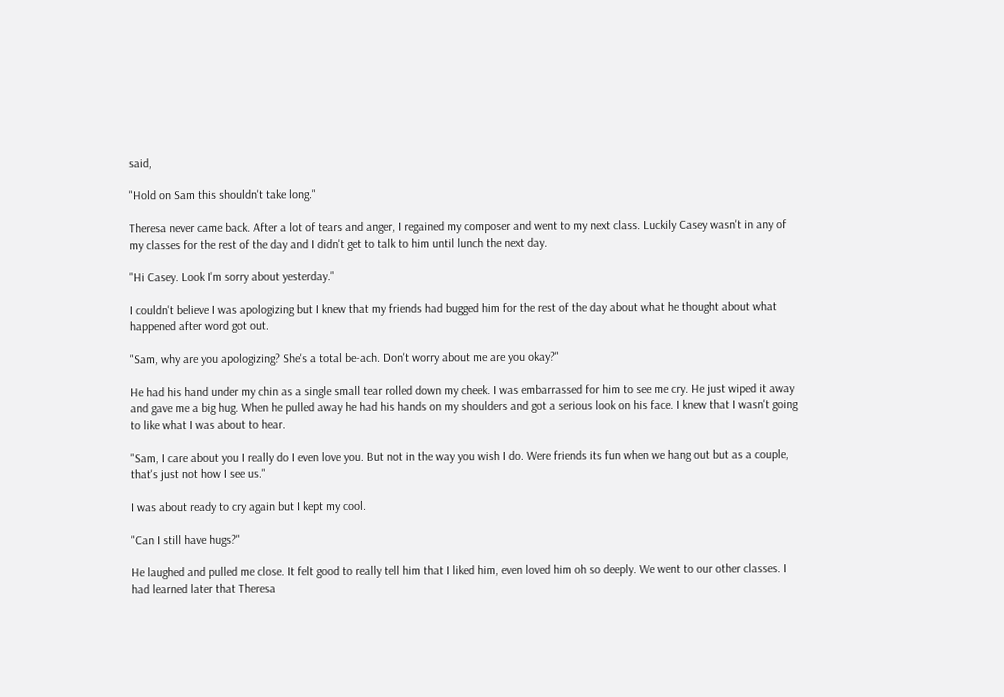said,

"Hold on Sam this shouldn't take long."

Theresa never came back. After a lot of tears and anger, I regained my composer and went to my next class. Luckily Casey wasn't in any of my classes for the rest of the day and I didn't get to talk to him until lunch the next day.

"Hi Casey. Look I'm sorry about yesterday."

I couldn't believe I was apologizing but I knew that my friends had bugged him for the rest of the day about what he thought about what happened after word got out.

"Sam, why are you apologizing? She's a total be-ach. Don't worry about me are you okay?"

He had his hand under my chin as a single small tear rolled down my cheek. I was embarrassed for him to see me cry. He just wiped it away and gave me a big hug. When he pulled away he had his hands on my shoulders and got a serious look on his face. I knew that I wasn't going to like what I was about to hear.

"Sam, I care about you I really do I even love you. But not in the way you wish I do. Were friends its fun when we hang out but as a couple, that's just not how I see us."

I was about ready to cry again but I kept my cool.

"Can I still have hugs?"

He laughed and pulled me close. It felt good to really tell him that I liked him, even loved him oh so deeply. We went to our other classes. I had learned later that Theresa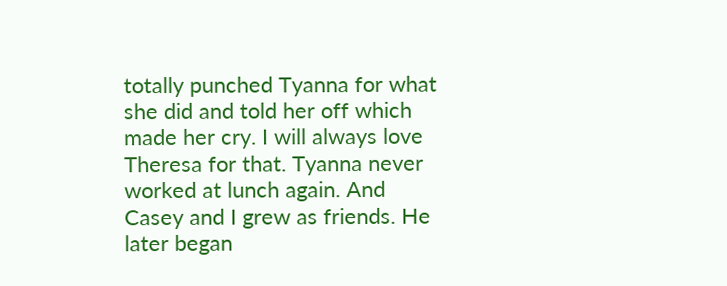totally punched Tyanna for what she did and told her off which made her cry. I will always love Theresa for that. Tyanna never worked at lunch again. And Casey and I grew as friends. He later began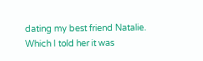dating my best friend Natalie. Which I told her it was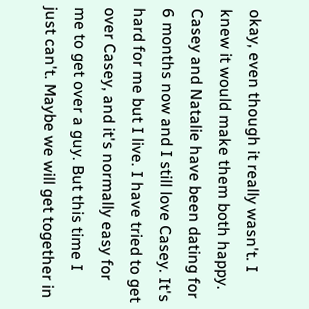okay, even though it really wasn't. I knew it would make them both happy. Casey and Natalie have been dating for 6 months now and I still love Casey. It's hard for me but I live. I have tried to get over Casey, and it's normally easy for me to get over a guy. But this time I just can't. Maybe we will get together in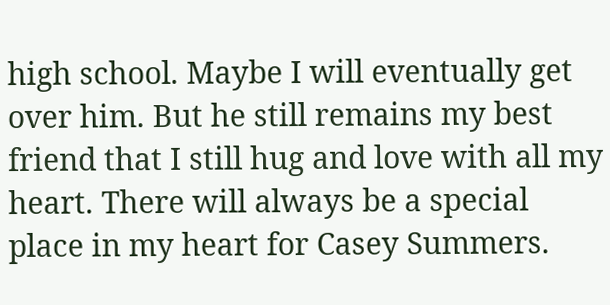high school. Maybe I will eventually get over him. But he still remains my best friend that I still hug and love with all my heart. There will always be a special place in my heart for Casey Summers.